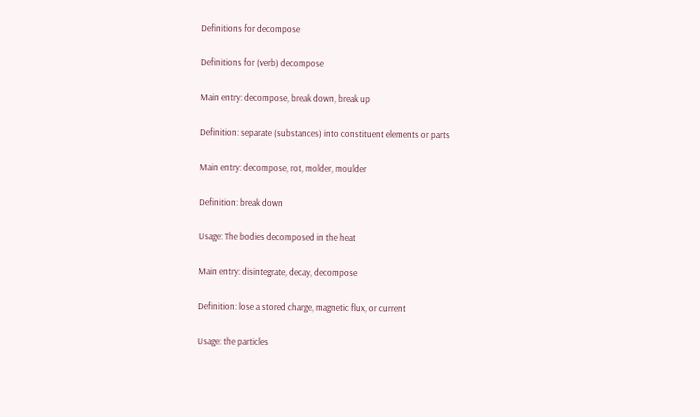Definitions for decompose

Definitions for (verb) decompose

Main entry: decompose, break down, break up

Definition: separate (substances) into constituent elements or parts

Main entry: decompose, rot, molder, moulder

Definition: break down

Usage: The bodies decomposed in the heat

Main entry: disintegrate, decay, decompose

Definition: lose a stored charge, magnetic flux, or current

Usage: the particles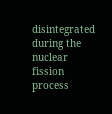disintegrated during the nuclear fission process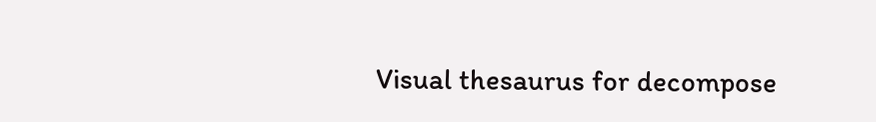Visual thesaurus for decompose